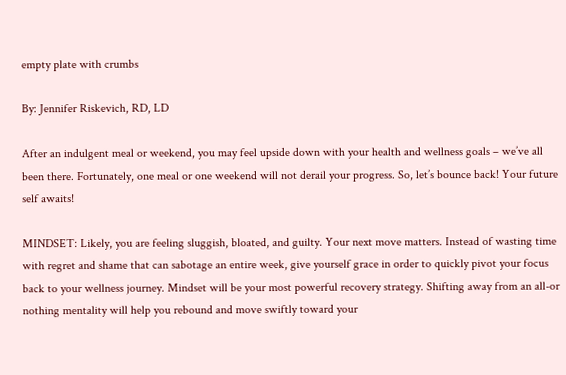empty plate with crumbs

By: Jennifer Riskevich, RD, LD

After an indulgent meal or weekend, you may feel upside down with your health and wellness goals – we’ve all  been there. Fortunately, one meal or one weekend will not derail your progress. So, let’s bounce back! Your future self awaits!

MINDSET: Likely, you are feeling sluggish, bloated, and guilty. Your next move matters. Instead of wasting time  with regret and shame that can sabotage an entire week, give yourself grace in order to quickly pivot your focus  back to your wellness journey. Mindset will be your most powerful recovery strategy. Shifting away from an all-or nothing mentality will help you rebound and move swiftly toward your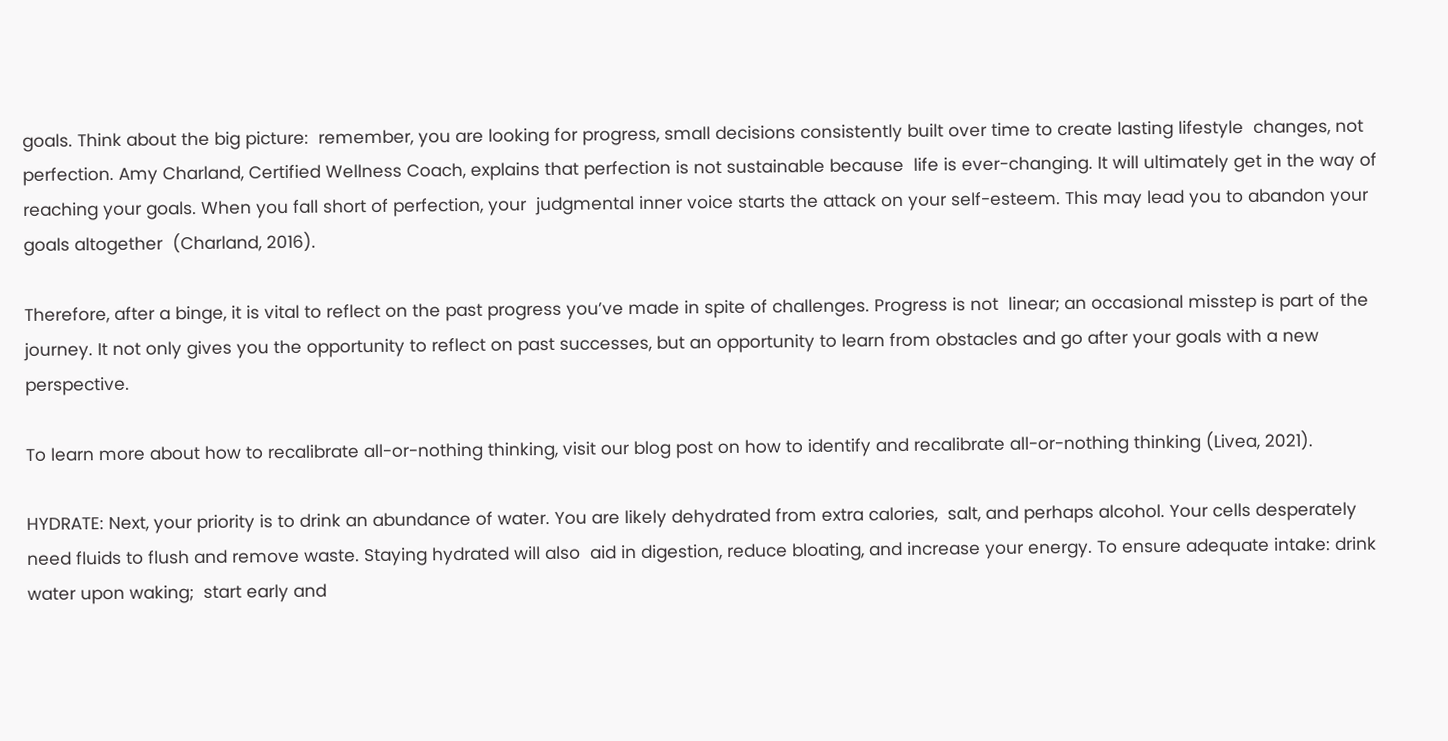goals. Think about the big picture:  remember, you are looking for progress, small decisions consistently built over time to create lasting lifestyle  changes, not perfection. Amy Charland, Certified Wellness Coach, explains that perfection is not sustainable because  life is ever-changing. It will ultimately get in the way of reaching your goals. When you fall short of perfection, your  judgmental inner voice starts the attack on your self-esteem. This may lead you to abandon your goals altogether  (Charland, 2016).

Therefore, after a binge, it is vital to reflect on the past progress you’ve made in spite of challenges. Progress is not  linear; an occasional misstep is part of the journey. It not only gives you the opportunity to reflect on past successes, but an opportunity to learn from obstacles and go after your goals with a new perspective.

To learn more about how to recalibrate all-or-nothing thinking, visit our blog post on how to identify and recalibrate all-or-nothing thinking (Livea, 2021).

HYDRATE: Next, your priority is to drink an abundance of water. You are likely dehydrated from extra calories,  salt, and perhaps alcohol. Your cells desperately need fluids to flush and remove waste. Staying hydrated will also  aid in digestion, reduce bloating, and increase your energy. To ensure adequate intake: drink water upon waking;  start early and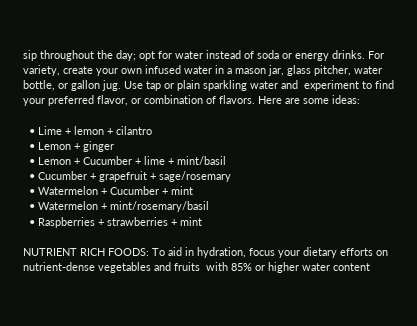sip throughout the day; opt for water instead of soda or energy drinks. For variety, create your own infused water in a mason jar, glass pitcher, water bottle, or gallon jug. Use tap or plain sparkling water and  experiment to find your preferred flavor, or combination of flavors. Here are some ideas:

  • Lime + lemon + cilantro
  • Lemon + ginger
  • Lemon + Cucumber + lime + mint/basil
  • Cucumber + grapefruit + sage/rosemary
  • Watermelon + Cucumber + mint
  • Watermelon + mint/rosemary/basil
  • Raspberries + strawberries + mint

NUTRIENT RICH FOODS: To aid in hydration, focus your dietary efforts on nutrient-dense vegetables and fruits  with 85% or higher water content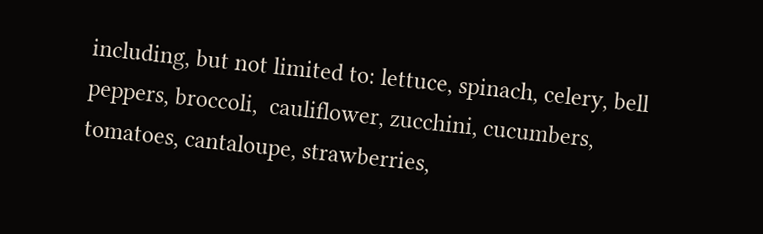including, but not limited to: lettuce, spinach, celery, bell peppers, broccoli,  cauliflower, zucchini, cucumbers, tomatoes, cantaloupe, strawberries,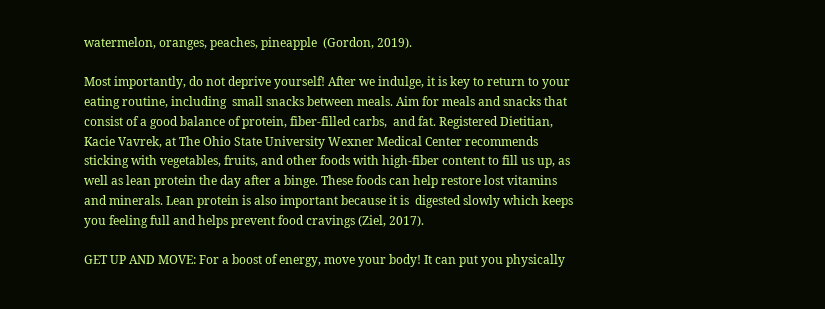watermelon, oranges, peaches, pineapple  (Gordon, 2019).

Most importantly, do not deprive yourself! After we indulge, it is key to return to your eating routine, including  small snacks between meals. Aim for meals and snacks that consist of a good balance of protein, fiber-filled carbs,  and fat. Registered Dietitian, Kacie Vavrek, at The Ohio State University Wexner Medical Center recommends  sticking with vegetables, fruits, and other foods with high-fiber content to fill us up, as well as lean protein the day after a binge. These foods can help restore lost vitamins and minerals. Lean protein is also important because it is  digested slowly which keeps you feeling full and helps prevent food cravings (Ziel, 2017).

GET UP AND MOVE: For a boost of energy, move your body! It can put you physically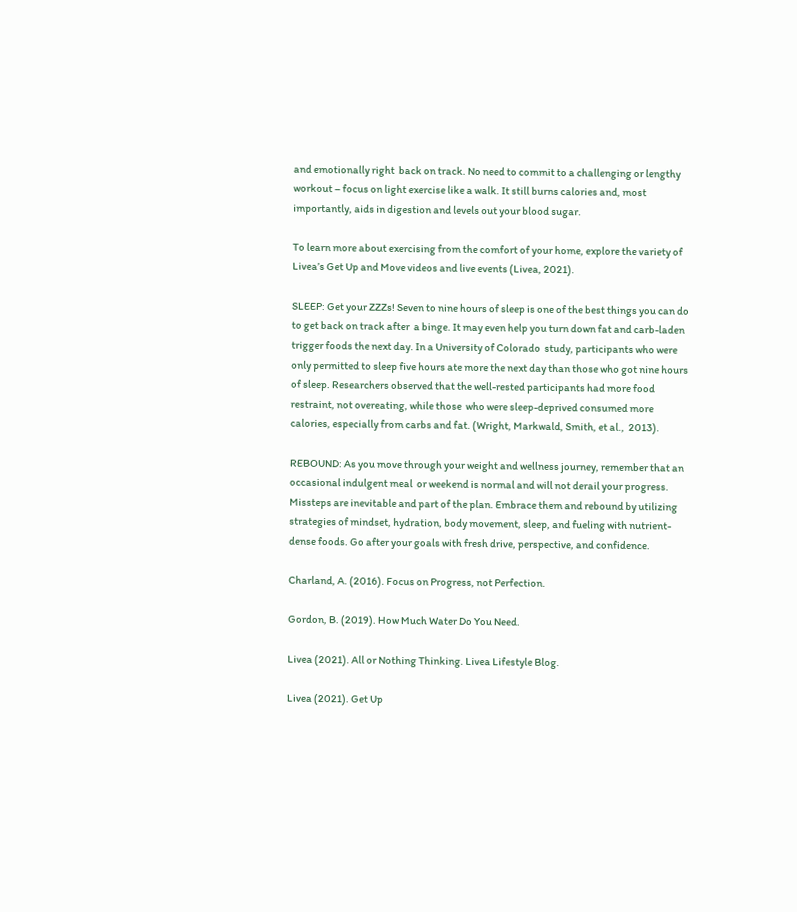and emotionally right  back on track. No need to commit to a challenging or lengthy workout – focus on light exercise like a walk. It still burns calories and, most importantly, aids in digestion and levels out your blood sugar.

To learn more about exercising from the comfort of your home, explore the variety of Livea’s Get Up and Move videos and live events (Livea, 2021).

SLEEP: Get your ZZZs! Seven to nine hours of sleep is one of the best things you can do to get back on track after  a binge. It may even help you turn down fat and carb-laden trigger foods the next day. In a University of Colorado  study, participants who were only permitted to sleep five hours ate more the next day than those who got nine hours  of sleep. Researchers observed that the well-rested participants had more food restraint, not overeating, while those  who were sleep-deprived consumed more calories, especially from carbs and fat. (Wright, Markwald, Smith, et al.,  2013).

REBOUND: As you move through your weight and wellness journey, remember that an occasional indulgent meal  or weekend is normal and will not derail your progress. Missteps are inevitable and part of the plan. Embrace them and rebound by utilizing strategies of mindset, hydration, body movement, sleep, and fueling with nutrient-dense foods. Go after your goals with fresh drive, perspective, and confidence.

Charland, A. (2016). Focus on Progress, not Perfection.

Gordon, B. (2019). How Much Water Do You Need.

Livea (2021). All or Nothing Thinking. Livea Lifestyle Blog.

Livea (2021). Get Up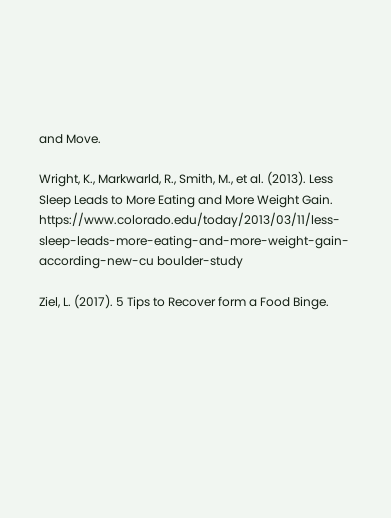and Move.

Wright, K., Markwarld, R., Smith, M., et al. (2013). Less Sleep Leads to More Eating and More Weight Gain.
https://www.colorado.edu/today/2013/03/11/less-sleep-leads-more-eating-and-more-weight-gain-according-new-cu boulder-study

Ziel, L. (2017). 5 Tips to Recover form a Food Binge.